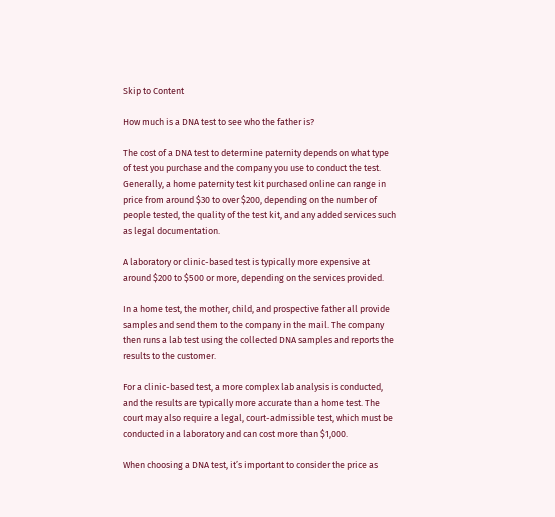Skip to Content

How much is a DNA test to see who the father is?

The cost of a DNA test to determine paternity depends on what type of test you purchase and the company you use to conduct the test. Generally, a home paternity test kit purchased online can range in price from around $30 to over $200, depending on the number of people tested, the quality of the test kit, and any added services such as legal documentation.

A laboratory or clinic-based test is typically more expensive at around $200 to $500 or more, depending on the services provided.

In a home test, the mother, child, and prospective father all provide samples and send them to the company in the mail. The company then runs a lab test using the collected DNA samples and reports the results to the customer.

For a clinic-based test, a more complex lab analysis is conducted, and the results are typically more accurate than a home test. The court may also require a legal, court-admissible test, which must be conducted in a laboratory and can cost more than $1,000.

When choosing a DNA test, it’s important to consider the price as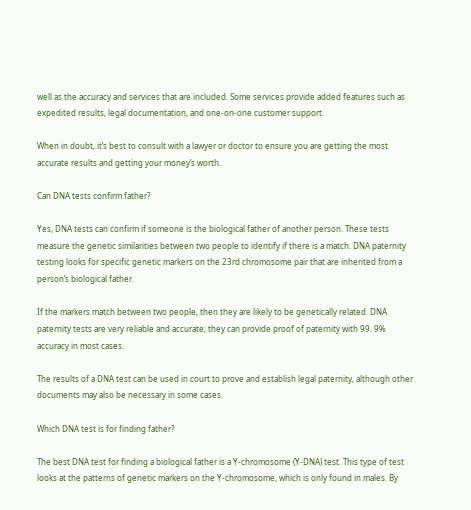well as the accuracy and services that are included. Some services provide added features such as expedited results, legal documentation, and one-on-one customer support.

When in doubt, it’s best to consult with a lawyer or doctor to ensure you are getting the most accurate results and getting your money’s worth.

Can DNA tests confirm father?

Yes, DNA tests can confirm if someone is the biological father of another person. These tests measure the genetic similarities between two people to identify if there is a match. DNA paternity testing looks for specific genetic markers on the 23rd chromosome pair that are inherited from a person’s biological father.

If the markers match between two people, then they are likely to be genetically related. DNA paternity tests are very reliable and accurate; they can provide proof of paternity with 99. 9% accuracy in most cases.

The results of a DNA test can be used in court to prove and establish legal paternity, although other documents may also be necessary in some cases.

Which DNA test is for finding father?

The best DNA test for finding a biological father is a Y-chromosome (Y-DNA) test. This type of test looks at the patterns of genetic markers on the Y-chromosome, which is only found in males. By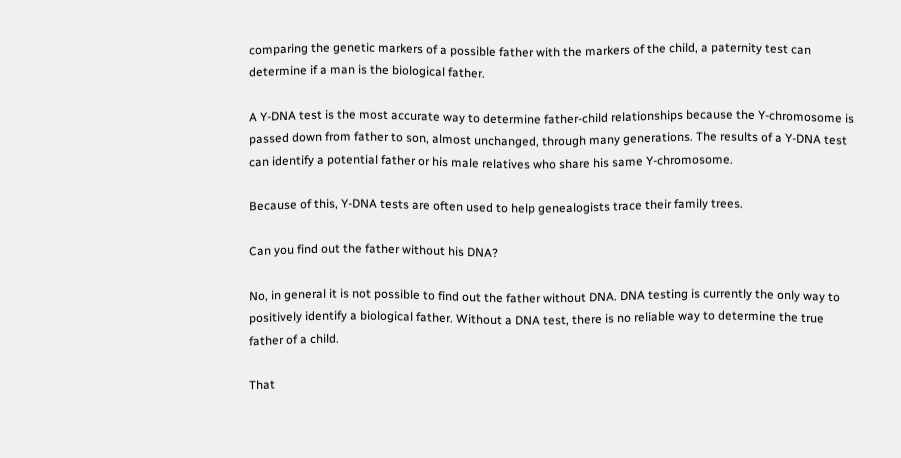comparing the genetic markers of a possible father with the markers of the child, a paternity test can determine if a man is the biological father.

A Y-DNA test is the most accurate way to determine father-child relationships because the Y-chromosome is passed down from father to son, almost unchanged, through many generations. The results of a Y-DNA test can identify a potential father or his male relatives who share his same Y-chromosome.

Because of this, Y-DNA tests are often used to help genealogists trace their family trees.

Can you find out the father without his DNA?

No, in general it is not possible to find out the father without DNA. DNA testing is currently the only way to positively identify a biological father. Without a DNA test, there is no reliable way to determine the true father of a child.

That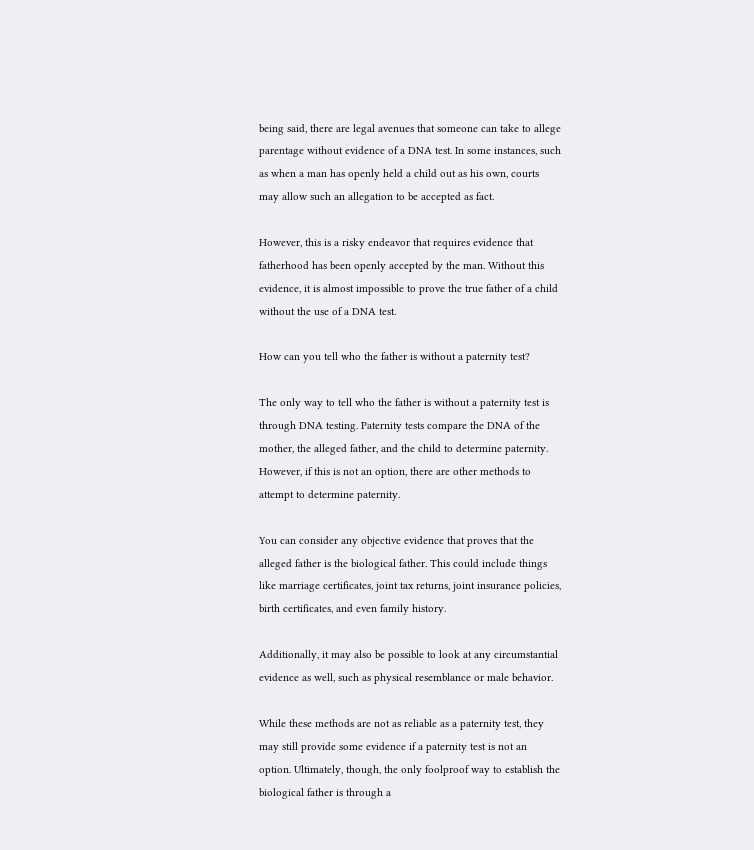being said, there are legal avenues that someone can take to allege parentage without evidence of a DNA test. In some instances, such as when a man has openly held a child out as his own, courts may allow such an allegation to be accepted as fact.

However, this is a risky endeavor that requires evidence that fatherhood has been openly accepted by the man. Without this evidence, it is almost impossible to prove the true father of a child without the use of a DNA test.

How can you tell who the father is without a paternity test?

The only way to tell who the father is without a paternity test is through DNA testing. Paternity tests compare the DNA of the mother, the alleged father, and the child to determine paternity. However, if this is not an option, there are other methods to attempt to determine paternity.

You can consider any objective evidence that proves that the alleged father is the biological father. This could include things like marriage certificates, joint tax returns, joint insurance policies, birth certificates, and even family history.

Additionally, it may also be possible to look at any circumstantial evidence as well, such as physical resemblance or male behavior.

While these methods are not as reliable as a paternity test, they may still provide some evidence if a paternity test is not an option. Ultimately, though, the only foolproof way to establish the biological father is through a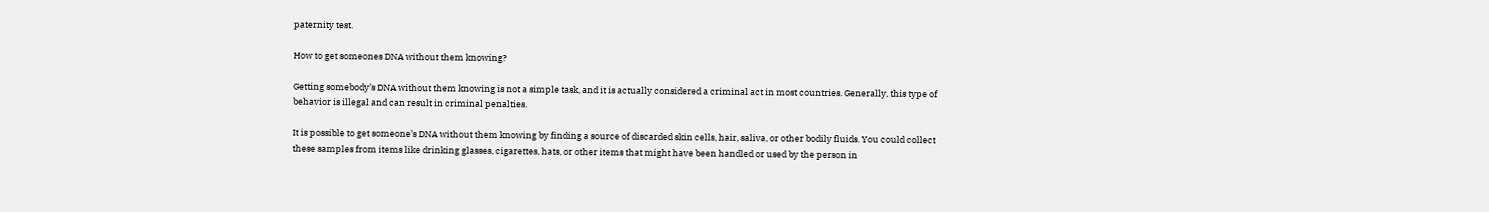paternity test.

How to get someones DNA without them knowing?

Getting somebody’s DNA without them knowing is not a simple task, and it is actually considered a criminal act in most countries. Generally, this type of behavior is illegal and can result in criminal penalties.

It is possible to get someone’s DNA without them knowing by finding a source of discarded skin cells, hair, saliva, or other bodily fluids. You could collect these samples from items like drinking glasses, cigarettes, hats, or other items that might have been handled or used by the person in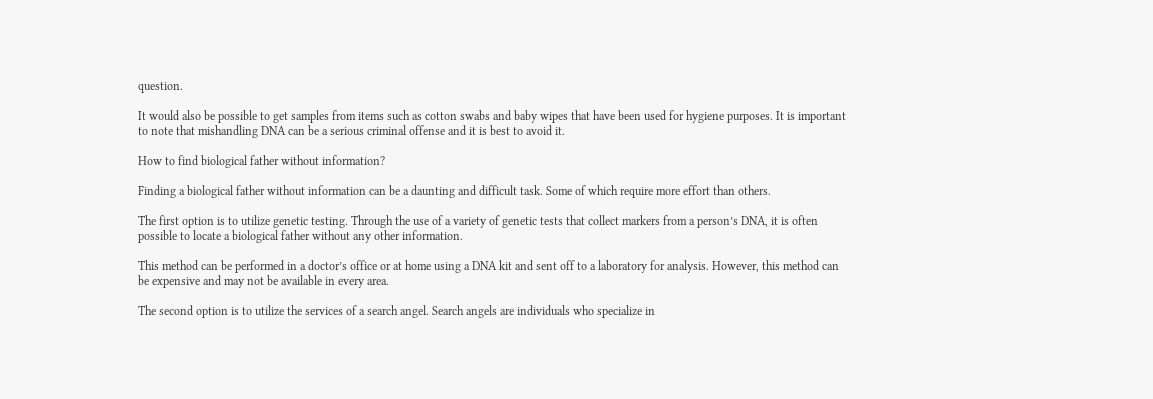question.

It would also be possible to get samples from items such as cotton swabs and baby wipes that have been used for hygiene purposes. It is important to note that mishandling DNA can be a serious criminal offense and it is best to avoid it.

How to find biological father without information?

Finding a biological father without information can be a daunting and difficult task. Some of which require more effort than others.

The first option is to utilize genetic testing. Through the use of a variety of genetic tests that collect markers from a person’s DNA, it is often possible to locate a biological father without any other information.

This method can be performed in a doctor’s office or at home using a DNA kit and sent off to a laboratory for analysis. However, this method can be expensive and may not be available in every area.

The second option is to utilize the services of a search angel. Search angels are individuals who specialize in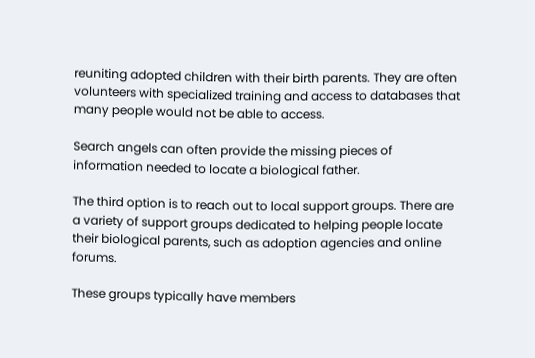reuniting adopted children with their birth parents. They are often volunteers with specialized training and access to databases that many people would not be able to access.

Search angels can often provide the missing pieces of information needed to locate a biological father.

The third option is to reach out to local support groups. There are a variety of support groups dedicated to helping people locate their biological parents, such as adoption agencies and online forums.

These groups typically have members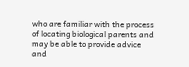who are familiar with the process of locating biological parents and may be able to provide advice and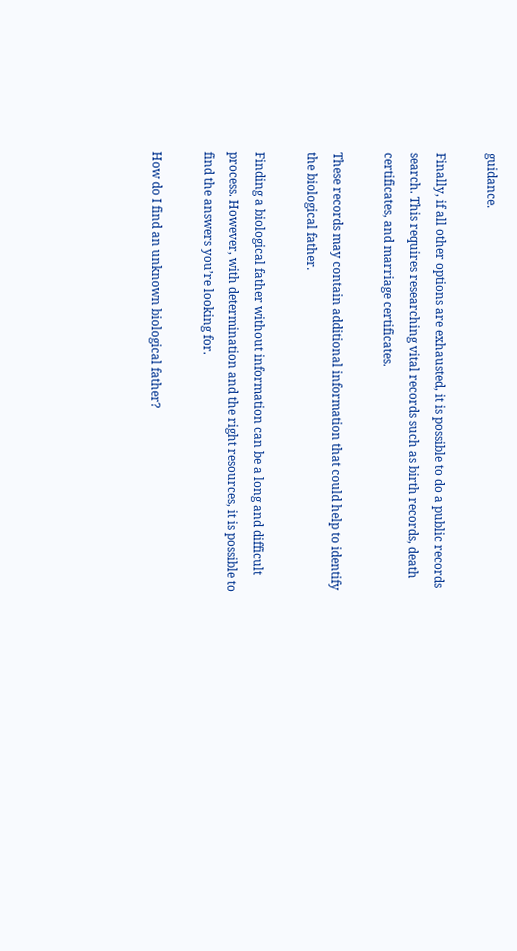guidance.

Finally, if all other options are exhausted, it is possible to do a public records search. This requires researching vital records such as birth records, death certificates, and marriage certificates.

These records may contain additional information that could help to identify the biological father.

Finding a biological father without information can be a long and difficult process. However, with determination and the right resources, it is possible to find the answers you’re looking for.

How do I find an unknown biological father?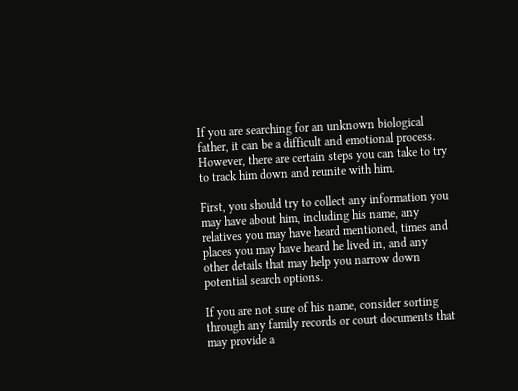If you are searching for an unknown biological father, it can be a difficult and emotional process. However, there are certain steps you can take to try to track him down and reunite with him.

First, you should try to collect any information you may have about him, including his name, any relatives you may have heard mentioned, times and places you may have heard he lived in, and any other details that may help you narrow down potential search options.

If you are not sure of his name, consider sorting through any family records or court documents that may provide a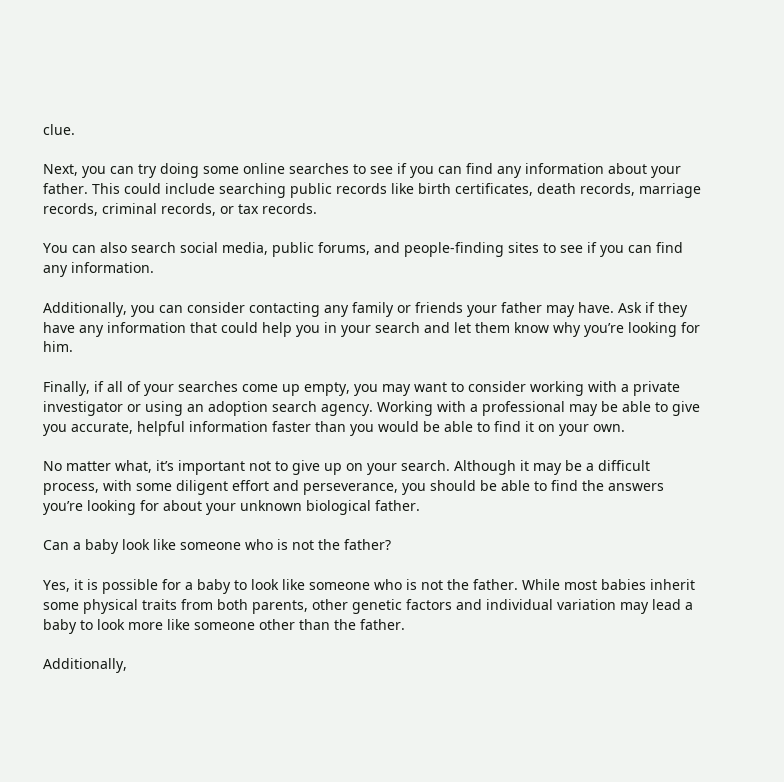clue.

Next, you can try doing some online searches to see if you can find any information about your father. This could include searching public records like birth certificates, death records, marriage records, criminal records, or tax records.

You can also search social media, public forums, and people-finding sites to see if you can find any information.

Additionally, you can consider contacting any family or friends your father may have. Ask if they have any information that could help you in your search and let them know why you’re looking for him.

Finally, if all of your searches come up empty, you may want to consider working with a private investigator or using an adoption search agency. Working with a professional may be able to give you accurate, helpful information faster than you would be able to find it on your own.

No matter what, it’s important not to give up on your search. Although it may be a difficult process, with some diligent effort and perseverance, you should be able to find the answers you’re looking for about your unknown biological father.

Can a baby look like someone who is not the father?

Yes, it is possible for a baby to look like someone who is not the father. While most babies inherit some physical traits from both parents, other genetic factors and individual variation may lead a baby to look more like someone other than the father.

Additionally,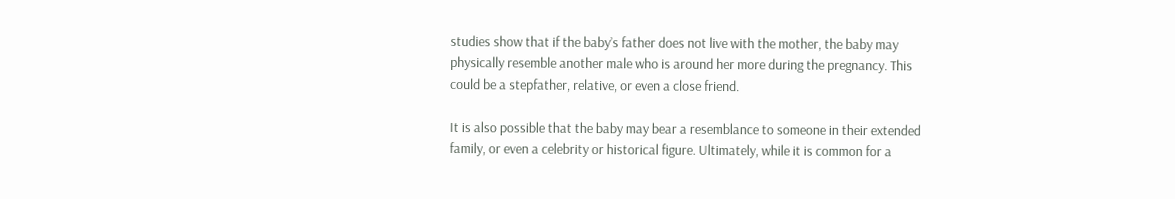studies show that if the baby’s father does not live with the mother, the baby may physically resemble another male who is around her more during the pregnancy. This could be a stepfather, relative, or even a close friend.

It is also possible that the baby may bear a resemblance to someone in their extended family, or even a celebrity or historical figure. Ultimately, while it is common for a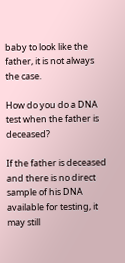baby to look like the father, it is not always the case.

How do you do a DNA test when the father is deceased?

If the father is deceased and there is no direct sample of his DNA available for testing, it may still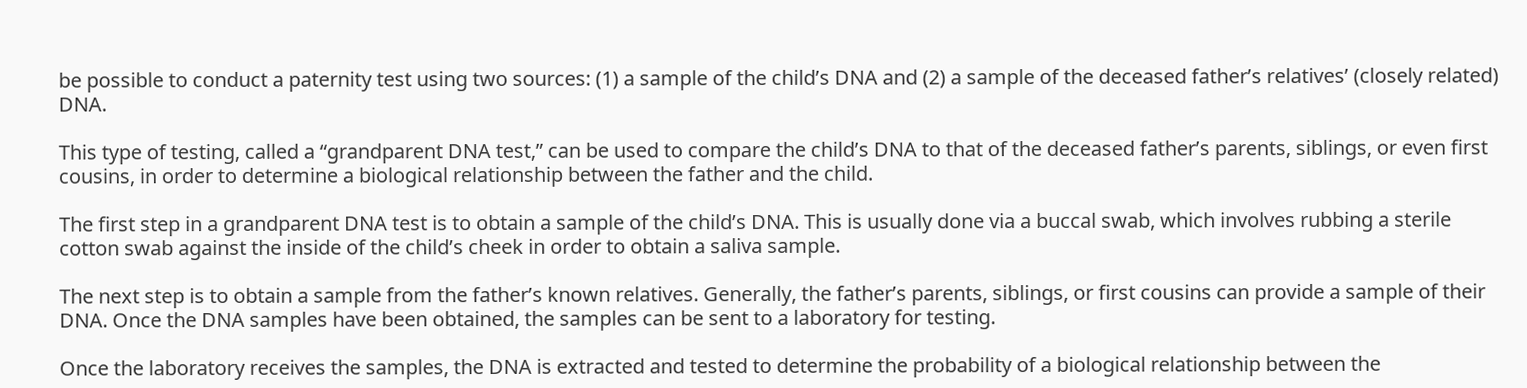be possible to conduct a paternity test using two sources: (1) a sample of the child’s DNA and (2) a sample of the deceased father’s relatives’ (closely related) DNA.

This type of testing, called a “grandparent DNA test,” can be used to compare the child’s DNA to that of the deceased father’s parents, siblings, or even first cousins, in order to determine a biological relationship between the father and the child.

The first step in a grandparent DNA test is to obtain a sample of the child’s DNA. This is usually done via a buccal swab, which involves rubbing a sterile cotton swab against the inside of the child’s cheek in order to obtain a saliva sample.

The next step is to obtain a sample from the father’s known relatives. Generally, the father’s parents, siblings, or first cousins can provide a sample of their DNA. Once the DNA samples have been obtained, the samples can be sent to a laboratory for testing.

Once the laboratory receives the samples, the DNA is extracted and tested to determine the probability of a biological relationship between the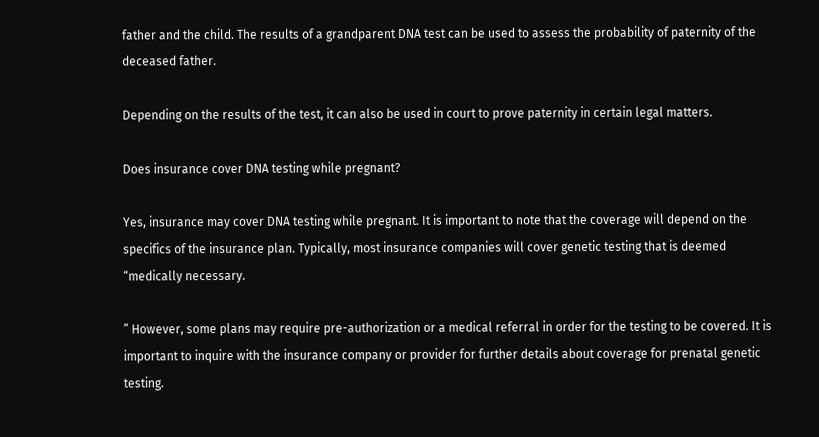father and the child. The results of a grandparent DNA test can be used to assess the probability of paternity of the deceased father.

Depending on the results of the test, it can also be used in court to prove paternity in certain legal matters.

Does insurance cover DNA testing while pregnant?

Yes, insurance may cover DNA testing while pregnant. It is important to note that the coverage will depend on the specifics of the insurance plan. Typically, most insurance companies will cover genetic testing that is deemed “medically necessary.

” However, some plans may require pre-authorization or a medical referral in order for the testing to be covered. It is important to inquire with the insurance company or provider for further details about coverage for prenatal genetic testing.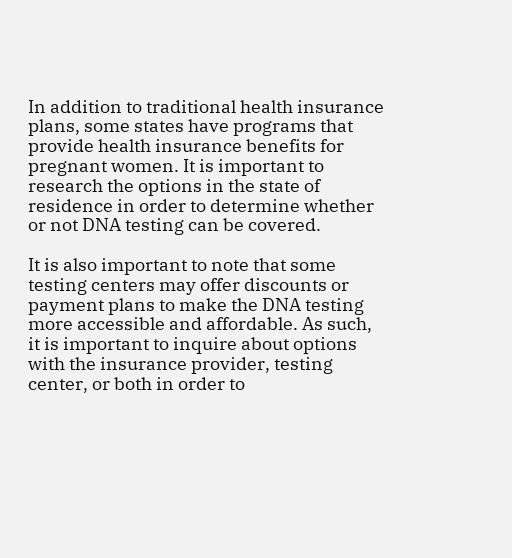In addition to traditional health insurance plans, some states have programs that provide health insurance benefits for pregnant women. It is important to research the options in the state of residence in order to determine whether or not DNA testing can be covered.

It is also important to note that some testing centers may offer discounts or payment plans to make the DNA testing more accessible and affordable. As such, it is important to inquire about options with the insurance provider, testing center, or both in order to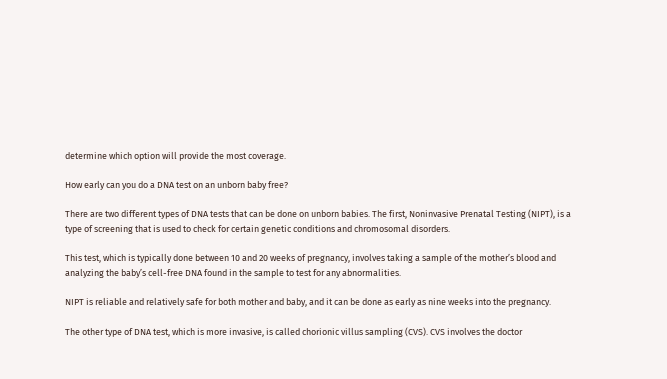determine which option will provide the most coverage.

How early can you do a DNA test on an unborn baby free?

There are two different types of DNA tests that can be done on unborn babies. The first, Noninvasive Prenatal Testing (NIPT), is a type of screening that is used to check for certain genetic conditions and chromosomal disorders.

This test, which is typically done between 10 and 20 weeks of pregnancy, involves taking a sample of the mother’s blood and analyzing the baby’s cell-free DNA found in the sample to test for any abnormalities.

NIPT is reliable and relatively safe for both mother and baby, and it can be done as early as nine weeks into the pregnancy.

The other type of DNA test, which is more invasive, is called chorionic villus sampling (CVS). CVS involves the doctor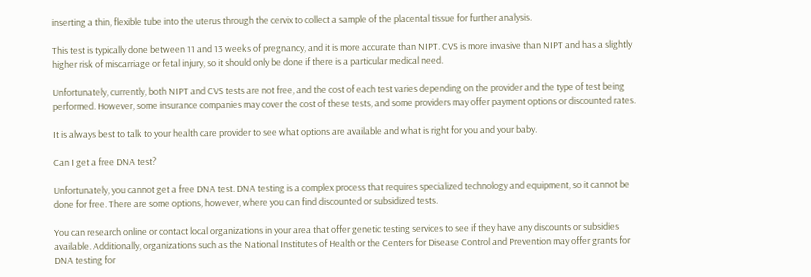inserting a thin, flexible tube into the uterus through the cervix to collect a sample of the placental tissue for further analysis.

This test is typically done between 11 and 13 weeks of pregnancy, and it is more accurate than NIPT. CVS is more invasive than NIPT and has a slightly higher risk of miscarriage or fetal injury, so it should only be done if there is a particular medical need.

Unfortunately, currently, both NIPT and CVS tests are not free, and the cost of each test varies depending on the provider and the type of test being performed. However, some insurance companies may cover the cost of these tests, and some providers may offer payment options or discounted rates.

It is always best to talk to your health care provider to see what options are available and what is right for you and your baby.

Can I get a free DNA test?

Unfortunately, you cannot get a free DNA test. DNA testing is a complex process that requires specialized technology and equipment, so it cannot be done for free. There are some options, however, where you can find discounted or subsidized tests.

You can research online or contact local organizations in your area that offer genetic testing services to see if they have any discounts or subsidies available. Additionally, organizations such as the National Institutes of Health or the Centers for Disease Control and Prevention may offer grants for DNA testing for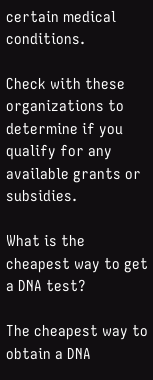certain medical conditions.

Check with these organizations to determine if you qualify for any available grants or subsidies.

What is the cheapest way to get a DNA test?

The cheapest way to obtain a DNA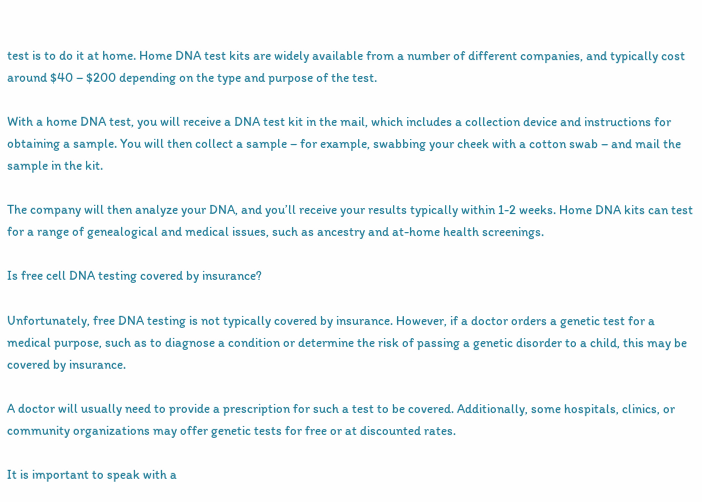test is to do it at home. Home DNA test kits are widely available from a number of different companies, and typically cost around $40 – $200 depending on the type and purpose of the test.

With a home DNA test, you will receive a DNA test kit in the mail, which includes a collection device and instructions for obtaining a sample. You will then collect a sample – for example, swabbing your cheek with a cotton swab – and mail the sample in the kit.

The company will then analyze your DNA, and you’ll receive your results typically within 1-2 weeks. Home DNA kits can test for a range of genealogical and medical issues, such as ancestry and at-home health screenings.

Is free cell DNA testing covered by insurance?

Unfortunately, free DNA testing is not typically covered by insurance. However, if a doctor orders a genetic test for a medical purpose, such as to diagnose a condition or determine the risk of passing a genetic disorder to a child, this may be covered by insurance.

A doctor will usually need to provide a prescription for such a test to be covered. Additionally, some hospitals, clinics, or community organizations may offer genetic tests for free or at discounted rates.

It is important to speak with a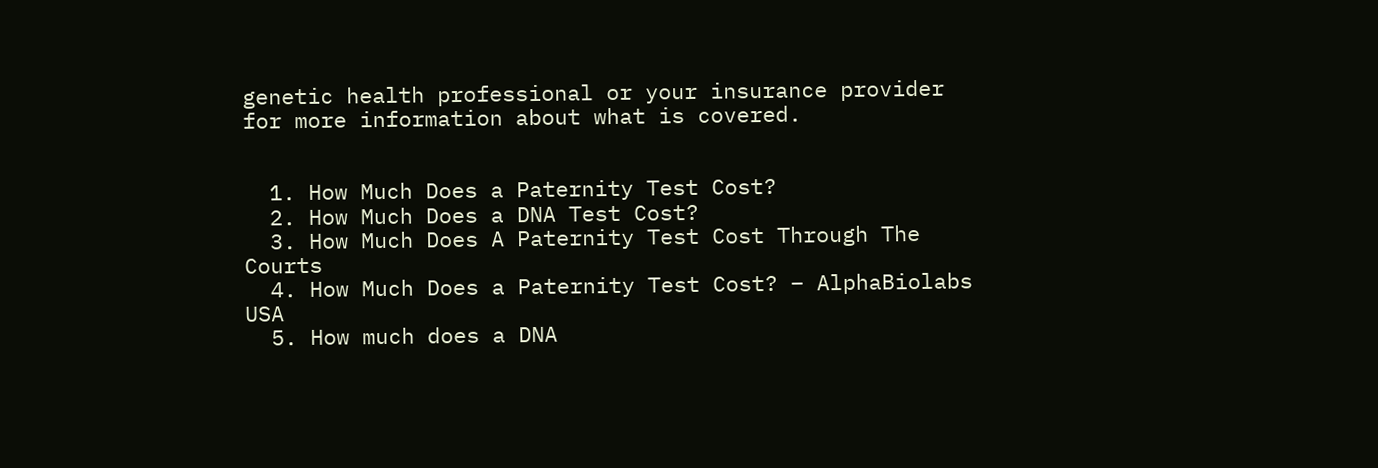genetic health professional or your insurance provider for more information about what is covered.


  1. How Much Does a Paternity Test Cost?
  2. How Much Does a DNA Test Cost?
  3. How Much Does A Paternity Test Cost Through The Courts
  4. How Much Does a Paternity Test Cost? – AlphaBiolabs USA
  5. How much does a DNA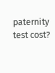paternity test cost?